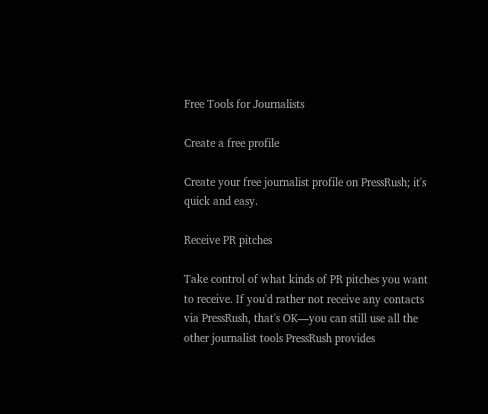Free Tools for Journalists

Create a free profile

Create your free journalist profile on PressRush; it's quick and easy.

Receive PR pitches

Take control of what kinds of PR pitches you want to receive. If you'd rather not receive any contacts via PressRush, that's OK—you can still use all the other journalist tools PressRush provides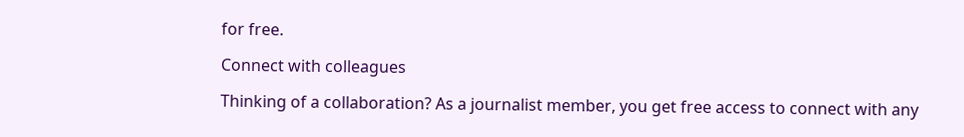for free.

Connect with colleagues

Thinking of a collaboration? As a journalist member, you get free access to connect with any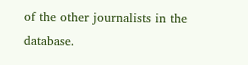of the other journalists in the database.